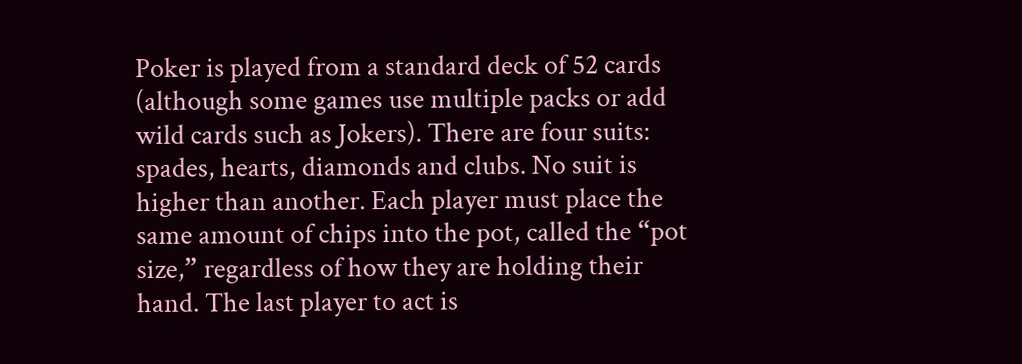Poker is played from a standard deck of 52 cards (although some games use multiple packs or add wild cards such as Jokers). There are four suits: spades, hearts, diamonds and clubs. No suit is higher than another. Each player must place the same amount of chips into the pot, called the “pot size,” regardless of how they are holding their hand. The last player to act is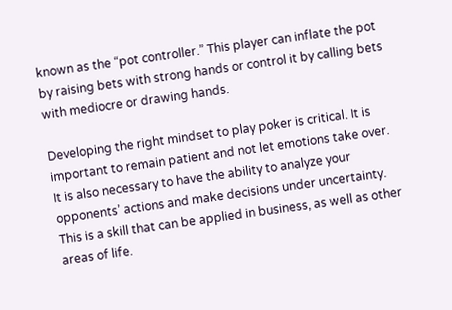known as the “pot controller.” This player can inflate the pot by raising bets with strong hands or control it by calling bets with mediocre or drawing hands.

Developing the right mindset to play poker is critical. It is important to remain patient and not let emotions take over. It is also necessary to have the ability to analyze your opponents’ actions and make decisions under uncertainty. This is a skill that can be applied in business, as well as other areas of life.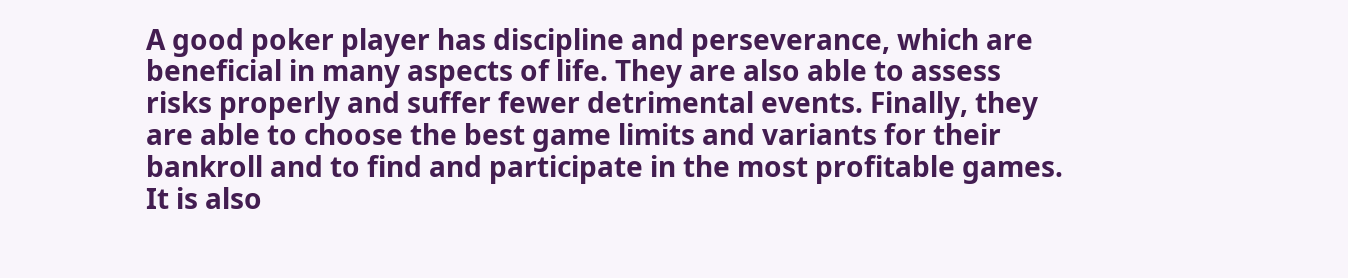A good poker player has discipline and perseverance, which are beneficial in many aspects of life. They are also able to assess risks properly and suffer fewer detrimental events. Finally, they are able to choose the best game limits and variants for their bankroll and to find and participate in the most profitable games. It is also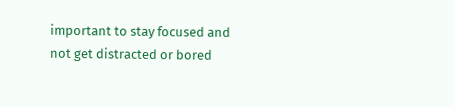important to stay focused and not get distracted or bored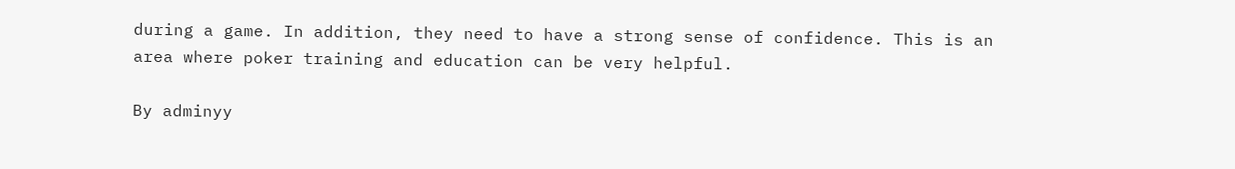during a game. In addition, they need to have a strong sense of confidence. This is an area where poker training and education can be very helpful.

By adminyy